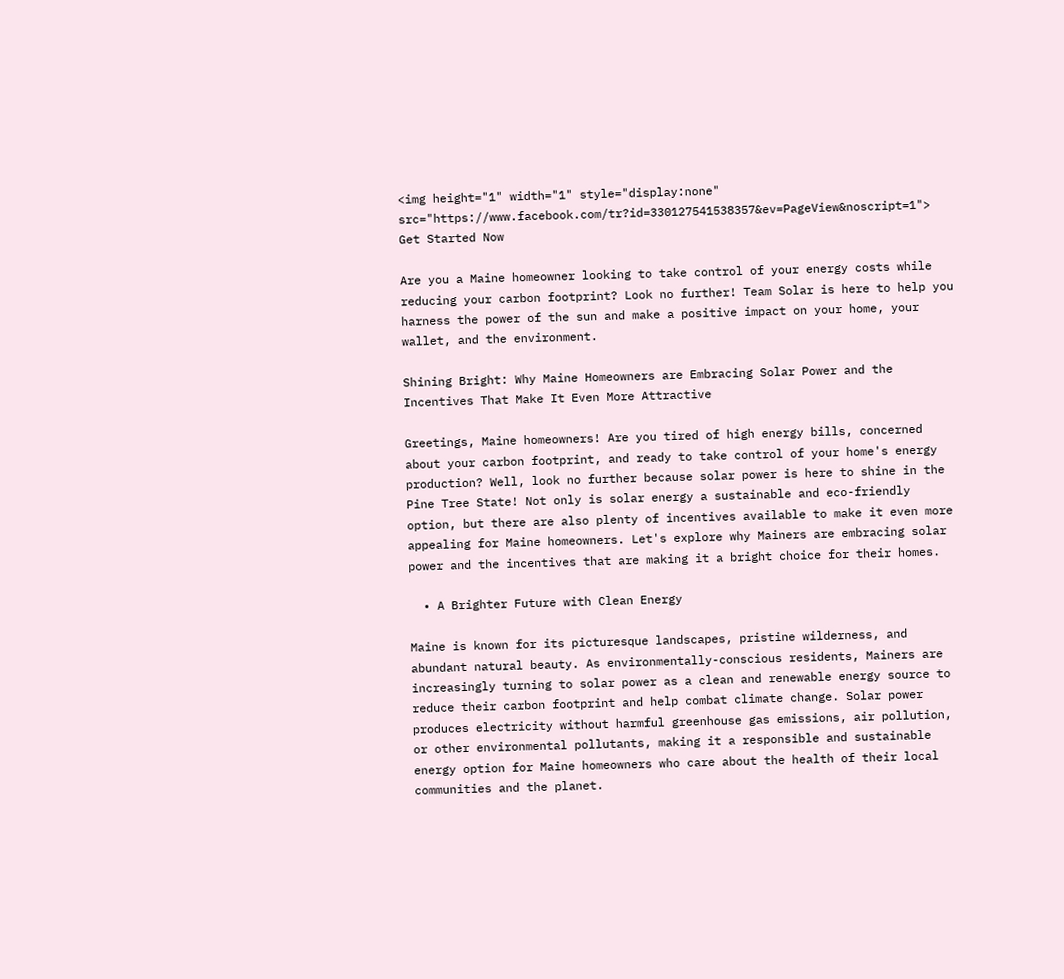<img height="1" width="1" style="display:none" src="https://www.facebook.com/tr?id=330127541538357&ev=PageView&noscript=1">
Get Started Now

Are you a Maine homeowner looking to take control of your energy costs while reducing your carbon footprint? Look no further! Team Solar is here to help you harness the power of the sun and make a positive impact on your home, your wallet, and the environment.

Shining Bright: Why Maine Homeowners are Embracing Solar Power and the Incentives That Make It Even More Attractive

Greetings, Maine homeowners! Are you tired of high energy bills, concerned about your carbon footprint, and ready to take control of your home's energy production? Well, look no further because solar power is here to shine in the Pine Tree State! Not only is solar energy a sustainable and eco-friendly option, but there are also plenty of incentives available to make it even more appealing for Maine homeowners. Let's explore why Mainers are embracing solar power and the incentives that are making it a bright choice for their homes.

  • A Brighter Future with Clean Energy

Maine is known for its picturesque landscapes, pristine wilderness, and abundant natural beauty. As environmentally-conscious residents, Mainers are increasingly turning to solar power as a clean and renewable energy source to reduce their carbon footprint and help combat climate change. Solar power produces electricity without harmful greenhouse gas emissions, air pollution, or other environmental pollutants, making it a responsible and sustainable energy option for Maine homeowners who care about the health of their local communities and the planet.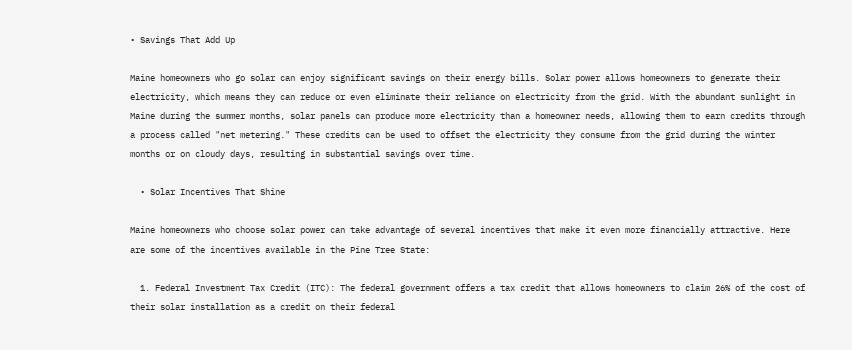• Savings That Add Up

Maine homeowners who go solar can enjoy significant savings on their energy bills. Solar power allows homeowners to generate their electricity, which means they can reduce or even eliminate their reliance on electricity from the grid. With the abundant sunlight in Maine during the summer months, solar panels can produce more electricity than a homeowner needs, allowing them to earn credits through a process called "net metering." These credits can be used to offset the electricity they consume from the grid during the winter months or on cloudy days, resulting in substantial savings over time.

  • Solar Incentives That Shine

Maine homeowners who choose solar power can take advantage of several incentives that make it even more financially attractive. Here are some of the incentives available in the Pine Tree State:

  1. Federal Investment Tax Credit (ITC): The federal government offers a tax credit that allows homeowners to claim 26% of the cost of their solar installation as a credit on their federal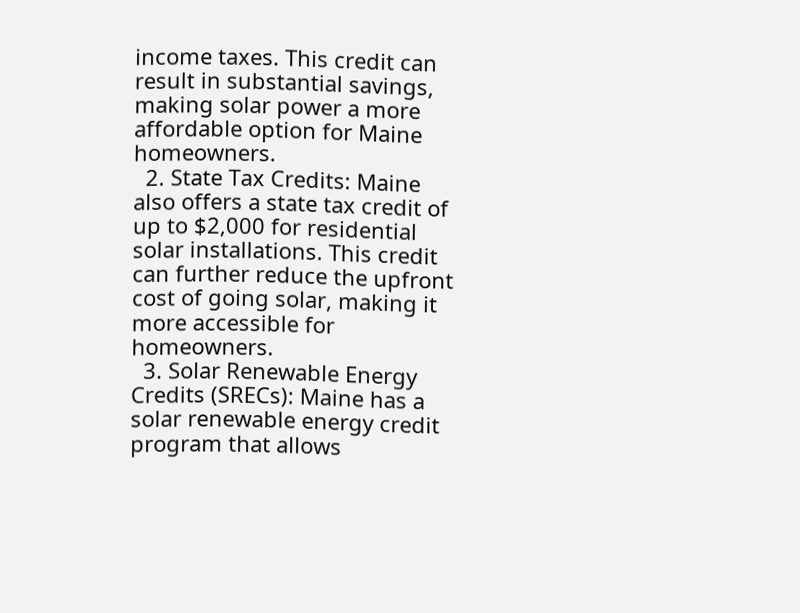income taxes. This credit can result in substantial savings, making solar power a more affordable option for Maine homeowners.
  2. State Tax Credits: Maine also offers a state tax credit of up to $2,000 for residential solar installations. This credit can further reduce the upfront cost of going solar, making it more accessible for homeowners.
  3. Solar Renewable Energy Credits (SRECs): Maine has a solar renewable energy credit program that allows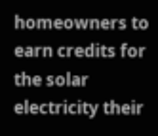homeowners to earn credits for the solar electricity their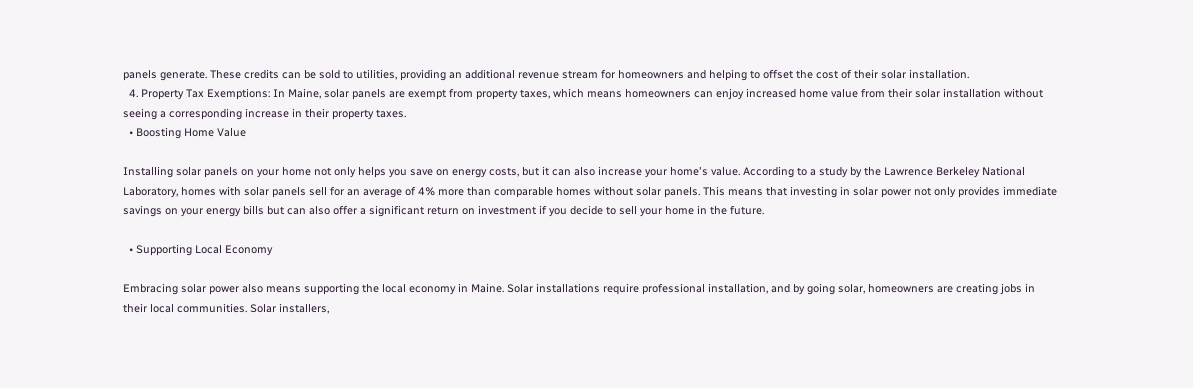panels generate. These credits can be sold to utilities, providing an additional revenue stream for homeowners and helping to offset the cost of their solar installation.
  4. Property Tax Exemptions: In Maine, solar panels are exempt from property taxes, which means homeowners can enjoy increased home value from their solar installation without seeing a corresponding increase in their property taxes.
  • Boosting Home Value

Installing solar panels on your home not only helps you save on energy costs, but it can also increase your home's value. According to a study by the Lawrence Berkeley National Laboratory, homes with solar panels sell for an average of 4% more than comparable homes without solar panels. This means that investing in solar power not only provides immediate savings on your energy bills but can also offer a significant return on investment if you decide to sell your home in the future.

  • Supporting Local Economy

Embracing solar power also means supporting the local economy in Maine. Solar installations require professional installation, and by going solar, homeowners are creating jobs in their local communities. Solar installers,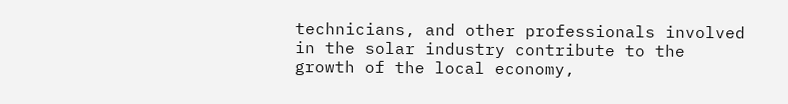technicians, and other professionals involved in the solar industry contribute to the growth of the local economy,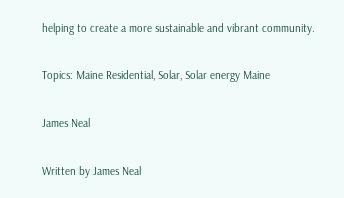helping to create a more sustainable and vibrant community.

Topics: Maine Residential, Solar, Solar energy Maine

James Neal

Written by James Neal